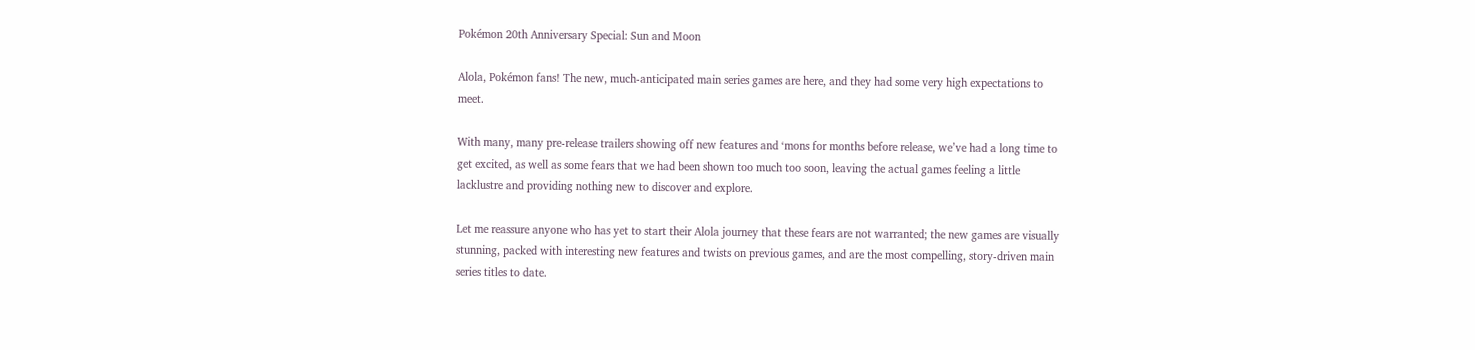Pokémon 20th Anniversary Special: Sun and Moon

Alola, Pokémon fans! The new, much-anticipated main series games are here, and they had some very high expectations to meet.

With many, many pre-release trailers showing off new features and ‘mons for months before release, we’ve had a long time to get excited, as well as some fears that we had been shown too much too soon, leaving the actual games feeling a little lacklustre and providing nothing new to discover and explore.

Let me reassure anyone who has yet to start their Alola journey that these fears are not warranted; the new games are visually stunning, packed with interesting new features and twists on previous games, and are the most compelling, story-driven main series titles to date.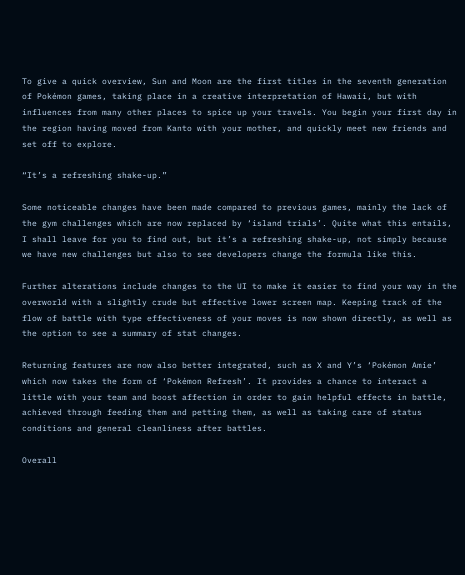To give a quick overview, Sun and Moon are the first titles in the seventh generation of Pokémon games, taking place in a creative interpretation of Hawaii, but with influences from many other places to spice up your travels. You begin your first day in the region having moved from Kanto with your mother, and quickly meet new friends and set off to explore.

“It’s a refreshing shake-up.”

Some noticeable changes have been made compared to previous games, mainly the lack of the gym challenges which are now replaced by ‘island trials’. Quite what this entails, I shall leave for you to find out, but it’s a refreshing shake-up, not simply because we have new challenges but also to see developers change the formula like this.

Further alterations include changes to the UI to make it easier to find your way in the overworld with a slightly crude but effective lower screen map. Keeping track of the flow of battle with type effectiveness of your moves is now shown directly, as well as the option to see a summary of stat changes.

Returning features are now also better integrated, such as X and Y’s ‘Pokémon Amie’ which now takes the form of ‘Pokémon Refresh’. It provides a chance to interact a little with your team and boost affection in order to gain helpful effects in battle, achieved through feeding them and petting them, as well as taking care of status conditions and general cleanliness after battles.

Overall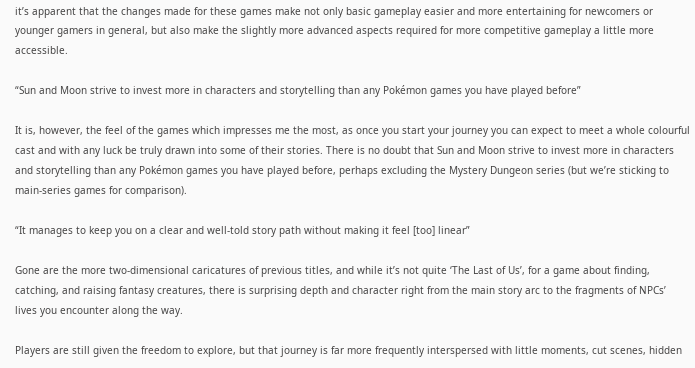it’s apparent that the changes made for these games make not only basic gameplay easier and more entertaining for newcomers or younger gamers in general, but also make the slightly more advanced aspects required for more competitive gameplay a little more accessible.

“Sun and Moon strive to invest more in characters and storytelling than any Pokémon games you have played before”

It is, however, the feel of the games which impresses me the most, as once you start your journey you can expect to meet a whole colourful cast and with any luck be truly drawn into some of their stories. There is no doubt that Sun and Moon strive to invest more in characters and storytelling than any Pokémon games you have played before, perhaps excluding the Mystery Dungeon series (but we’re sticking to main-series games for comparison).

“It manages to keep you on a clear and well-told story path without making it feel [too] linear”

Gone are the more two-dimensional caricatures of previous titles, and while it’s not quite ‘The Last of Us’, for a game about finding, catching, and raising fantasy creatures, there is surprising depth and character right from the main story arc to the fragments of NPCs’ lives you encounter along the way.

Players are still given the freedom to explore, but that journey is far more frequently interspersed with little moments, cut scenes, hidden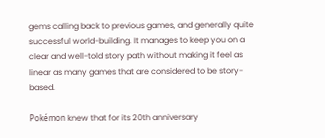gems calling back to previous games, and generally quite successful world-building. It manages to keep you on a clear and well-told story path without making it feel as linear as many games that are considered to be story-based.

Pokémon knew that for its 20th anniversary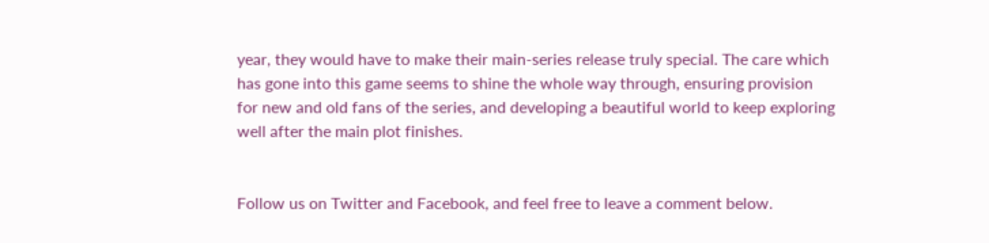year, they would have to make their main-series release truly special. The care which has gone into this game seems to shine the whole way through, ensuring provision for new and old fans of the series, and developing a beautiful world to keep exploring well after the main plot finishes.


Follow us on Twitter and Facebook, and feel free to leave a comment below.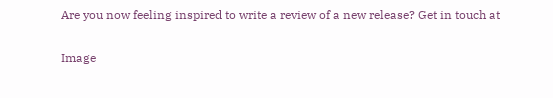Are you now feeling inspired to write a review of a new release? Get in touch at

Image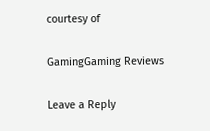courtesy of

GamingGaming Reviews

Leave a Reply